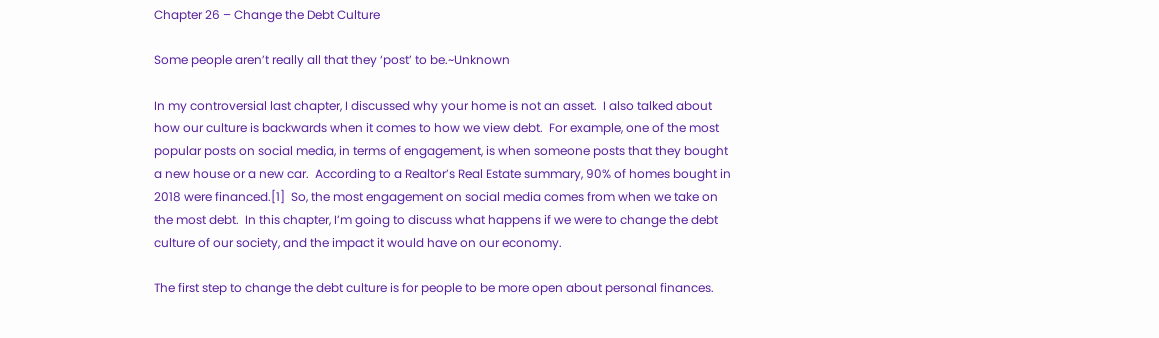Chapter 26 – Change the Debt Culture

Some people aren’t really all that they ‘post’ to be.~Unknown

In my controversial last chapter, I discussed why your home is not an asset.  I also talked about how our culture is backwards when it comes to how we view debt.  For example, one of the most popular posts on social media, in terms of engagement, is when someone posts that they bought a new house or a new car.  According to a Realtor’s Real Estate summary, 90% of homes bought in 2018 were financed.[1]  So, the most engagement on social media comes from when we take on the most debt.  In this chapter, I’m going to discuss what happens if we were to change the debt culture of our society, and the impact it would have on our economy.

The first step to change the debt culture is for people to be more open about personal finances.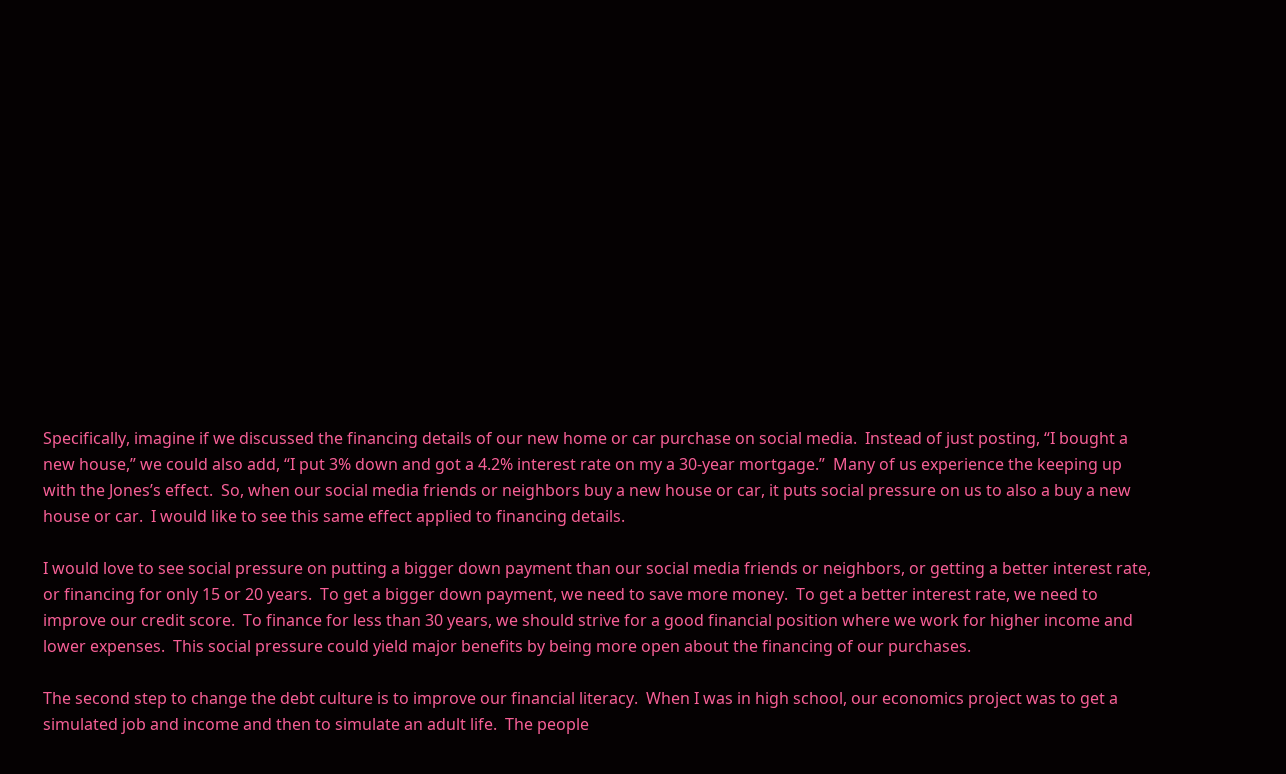Specifically, imagine if we discussed the financing details of our new home or car purchase on social media.  Instead of just posting, “I bought a new house,” we could also add, “I put 3% down and got a 4.2% interest rate on my a 30-year mortgage.”  Many of us experience the keeping up with the Jones’s effect.  So, when our social media friends or neighbors buy a new house or car, it puts social pressure on us to also a buy a new house or car.  I would like to see this same effect applied to financing details.

I would love to see social pressure on putting a bigger down payment than our social media friends or neighbors, or getting a better interest rate, or financing for only 15 or 20 years.  To get a bigger down payment, we need to save more money.  To get a better interest rate, we need to improve our credit score.  To finance for less than 30 years, we should strive for a good financial position where we work for higher income and lower expenses.  This social pressure could yield major benefits by being more open about the financing of our purchases.

The second step to change the debt culture is to improve our financial literacy.  When I was in high school, our economics project was to get a simulated job and income and then to simulate an adult life.  The people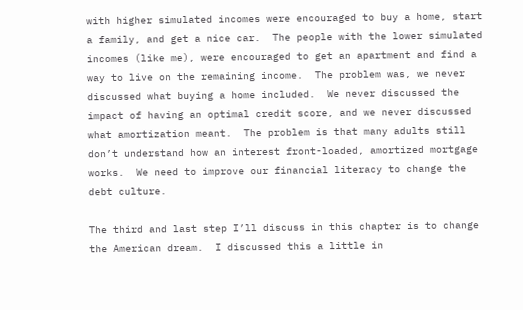with higher simulated incomes were encouraged to buy a home, start a family, and get a nice car.  The people with the lower simulated incomes (like me), were encouraged to get an apartment and find a way to live on the remaining income.  The problem was, we never discussed what buying a home included.  We never discussed the impact of having an optimal credit score, and we never discussed what amortization meant.  The problem is that many adults still don’t understand how an interest front-loaded, amortized mortgage works.  We need to improve our financial literacy to change the debt culture.

The third and last step I’ll discuss in this chapter is to change the American dream.  I discussed this a little in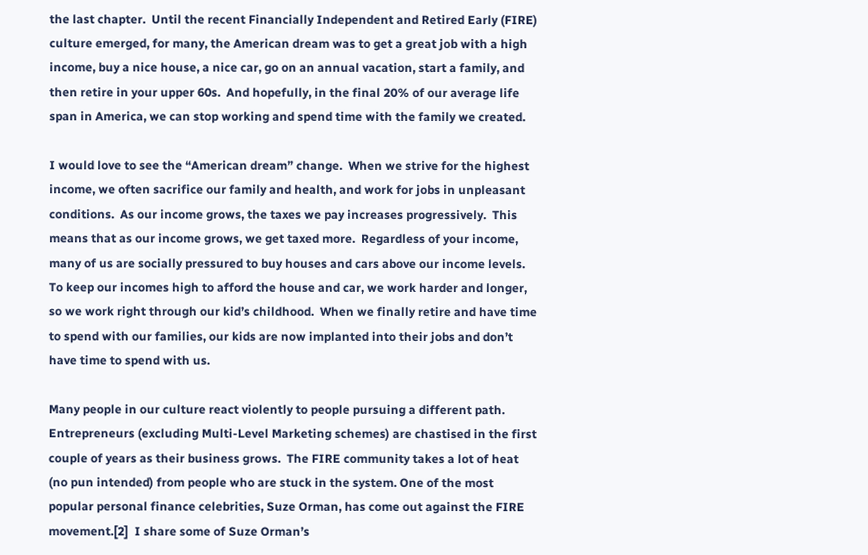the last chapter.  Until the recent Financially Independent and Retired Early (FIRE) culture emerged, for many, the American dream was to get a great job with a high income, buy a nice house, a nice car, go on an annual vacation, start a family, and then retire in your upper 60s.  And hopefully, in the final 20% of our average life span in America, we can stop working and spend time with the family we created.

I would love to see the “American dream” change.  When we strive for the highest income, we often sacrifice our family and health, and work for jobs in unpleasant conditions.  As our income grows, the taxes we pay increases progressively.  This means that as our income grows, we get taxed more.  Regardless of your income, many of us are socially pressured to buy houses and cars above our income levels.  To keep our incomes high to afford the house and car, we work harder and longer, so we work right through our kid’s childhood.  When we finally retire and have time to spend with our families, our kids are now implanted into their jobs and don’t have time to spend with us.

Many people in our culture react violently to people pursuing a different path.  Entrepreneurs (excluding Multi-Level Marketing schemes) are chastised in the first couple of years as their business grows.  The FIRE community takes a lot of heat (no pun intended) from people who are stuck in the system. One of the most popular personal finance celebrities, Suze Orman, has come out against the FIRE movement.[2]  I share some of Suze Orman’s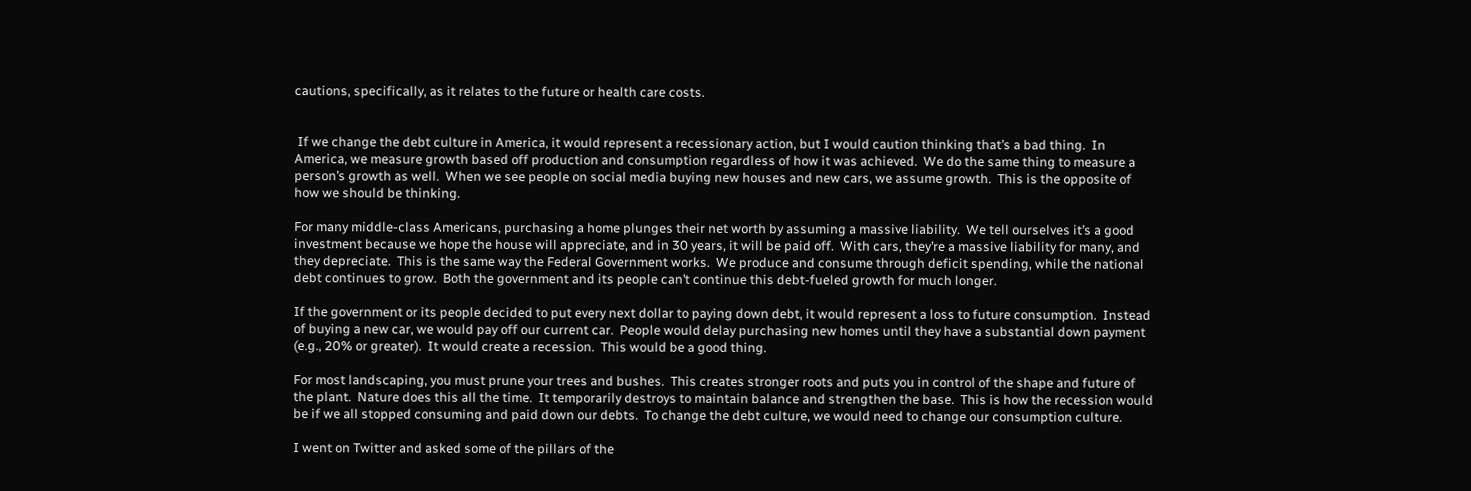cautions, specifically, as it relates to the future or health care costs.


 If we change the debt culture in America, it would represent a recessionary action, but I would caution thinking that’s a bad thing.  In America, we measure growth based off production and consumption regardless of how it was achieved.  We do the same thing to measure a person’s growth as well.  When we see people on social media buying new houses and new cars, we assume growth.  This is the opposite of how we should be thinking.

For many middle-class Americans, purchasing a home plunges their net worth by assuming a massive liability.  We tell ourselves it’s a good investment because we hope the house will appreciate, and in 30 years, it will be paid off.  With cars, they’re a massive liability for many, and they depreciate.  This is the same way the Federal Government works.  We produce and consume through deficit spending, while the national debt continues to grow.  Both the government and its people can’t continue this debt-fueled growth for much longer.

If the government or its people decided to put every next dollar to paying down debt, it would represent a loss to future consumption.  Instead of buying a new car, we would pay off our current car.  People would delay purchasing new homes until they have a substantial down payment (e.g., 20% or greater).  It would create a recession.  This would be a good thing.

For most landscaping, you must prune your trees and bushes.  This creates stronger roots and puts you in control of the shape and future of the plant.  Nature does this all the time.  It temporarily destroys to maintain balance and strengthen the base.  This is how the recession would be if we all stopped consuming and paid down our debts.  To change the debt culture, we would need to change our consumption culture.

I went on Twitter and asked some of the pillars of the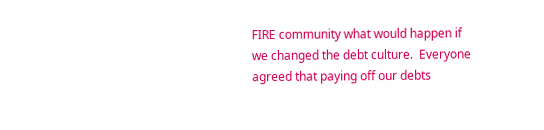FIRE community what would happen if we changed the debt culture.  Everyone agreed that paying off our debts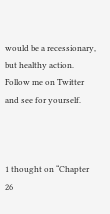would be a recessionary, but healthy action.  Follow me on Twitter and see for yourself.



1 thought on “Chapter 26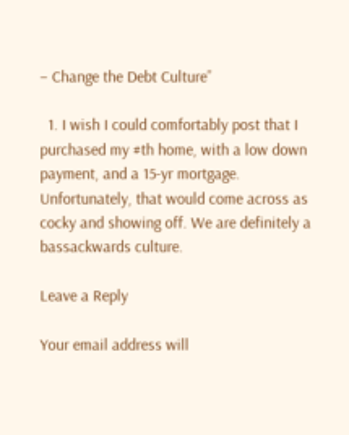– Change the Debt Culture”

  1. I wish I could comfortably post that I purchased my #th home, with a low down payment, and a 15-yr mortgage. Unfortunately, that would come across as cocky and showing off. We are definitely a bassackwards culture.

Leave a Reply

Your email address will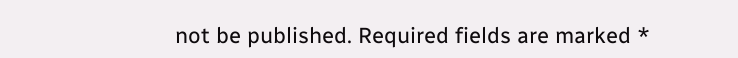not be published. Required fields are marked *